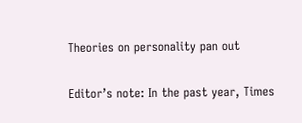Theories on personality pan out

Editor’s note: In the past year, Times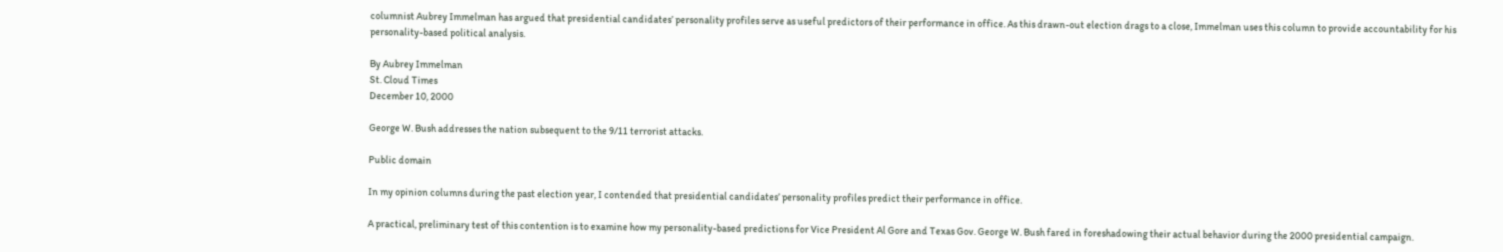columnist Aubrey Immelman has argued that presidential candidates’ personality profiles serve as useful predictors of their performance in office. As this drawn-out election drags to a close, Immelman uses this column to provide accountability for his personality-based political analysis.

By Aubrey Immelman
St. Cloud Times
December 10, 2000

George W. Bush addresses the nation subsequent to the 9/11 terrorist attacks.

Public domain

In my opinion columns during the past election year, I contended that presidential candidates’ personality profiles predict their performance in office.

A practical, preliminary test of this contention is to examine how my personality-based predictions for Vice President Al Gore and Texas Gov. George W. Bush fared in foreshadowing their actual behavior during the 2000 presidential campaign.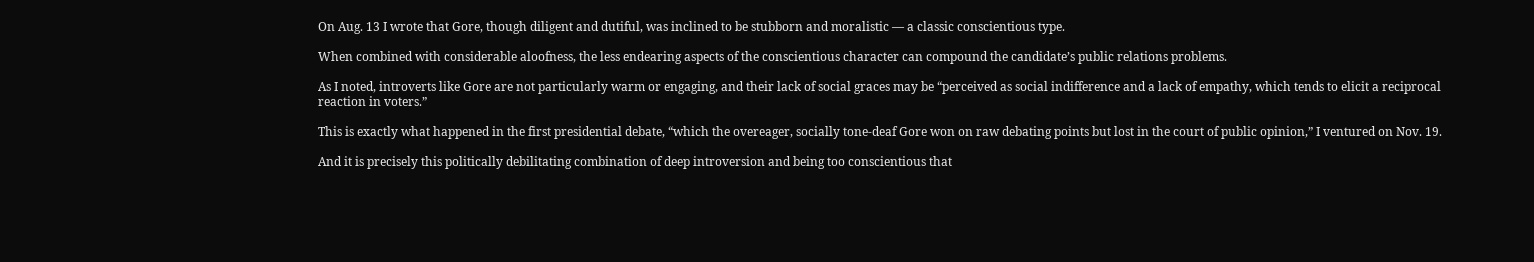On Aug. 13 I wrote that Gore, though diligent and dutiful, was inclined to be stubborn and moralistic — a classic conscientious type.

When combined with considerable aloofness, the less endearing aspects of the conscientious character can compound the candidate’s public relations problems.

As I noted, introverts like Gore are not particularly warm or engaging, and their lack of social graces may be “perceived as social indifference and a lack of empathy, which tends to elicit a reciprocal reaction in voters.”

This is exactly what happened in the first presidential debate, “which the overeager, socially tone-deaf Gore won on raw debating points but lost in the court of public opinion,” I ventured on Nov. 19.

And it is precisely this politically debilitating combination of deep introversion and being too conscientious that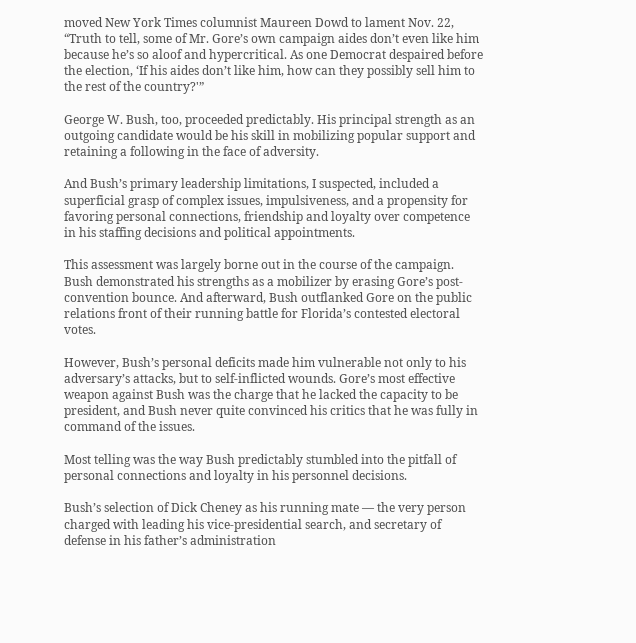moved New York Times columnist Maureen Dowd to lament Nov. 22, “Truth to tell, some of Mr. Gore’s own campaign aides don’t even like him because he’s so aloof and hypercritical. As one Democrat despaired before the election, ‘If his aides don’t like him, how can they possibly sell him to the rest of the country?'”

George W. Bush, too, proceeded predictably. His principal strength as an outgoing candidate would be his skill in mobilizing popular support and retaining a following in the face of adversity.

And Bush’s primary leadership limitations, I suspected, included a superficial grasp of complex issues, impulsiveness, and a propensity for favoring personal connections, friendship and loyalty over competence in his staffing decisions and political appointments.

This assessment was largely borne out in the course of the campaign. Bush demonstrated his strengths as a mobilizer by erasing Gore’s post-convention bounce. And afterward, Bush outflanked Gore on the public relations front of their running battle for Florida’s contested electoral votes.

However, Bush’s personal deficits made him vulnerable not only to his adversary’s attacks, but to self-inflicted wounds. Gore’s most effective weapon against Bush was the charge that he lacked the capacity to be president, and Bush never quite convinced his critics that he was fully in command of the issues.

Most telling was the way Bush predictably stumbled into the pitfall of personal connections and loyalty in his personnel decisions.

Bush’s selection of Dick Cheney as his running mate — the very person charged with leading his vice-presidential search, and secretary of defense in his father’s administration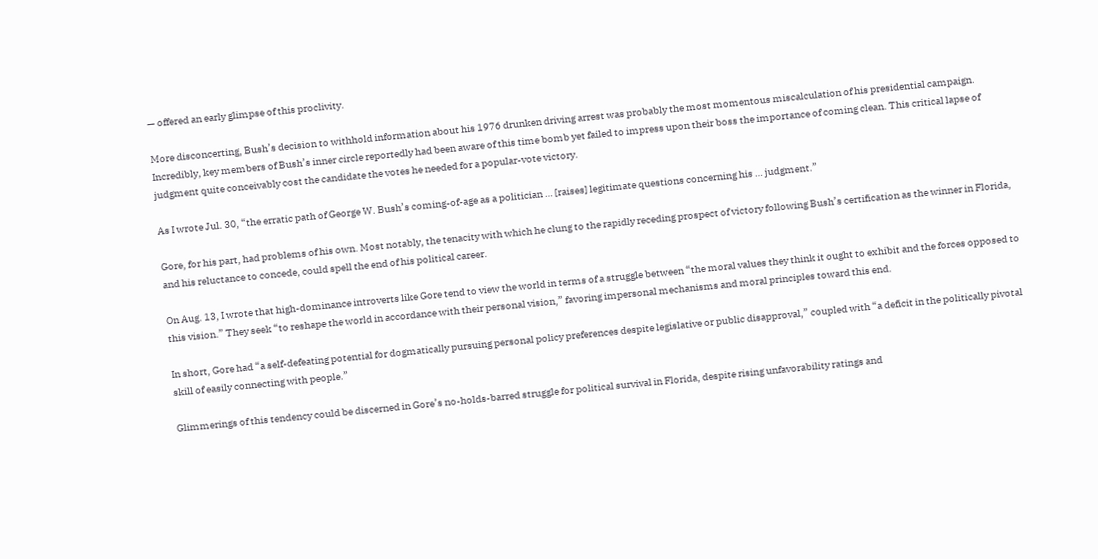— offered an early glimpse of this proclivity.

More disconcerting, Bush’s decision to withhold information about his 1976 drunken driving arrest was probably the most momentous miscalculation of his presidential campaign. Incredibly, key members of Bush’s inner circle reportedly had been aware of this time bomb yet failed to impress upon their boss the importance of coming clean. This critical lapse of judgment quite conceivably cost the candidate the votes he needed for a popular-vote victory.

As I wrote Jul. 30, “the erratic path of George W. Bush’s coming-of-age as a politician … [raises] legitimate questions concerning his … judgment.”

Gore, for his part, had problems of his own. Most notably, the tenacity with which he clung to the rapidly receding prospect of victory following Bush’s certification as the winner in Florida, and his reluctance to concede, could spell the end of his political career.

On Aug. 13, I wrote that high-dominance introverts like Gore tend to view the world in terms of a struggle between “the moral values they think it ought to exhibit and the forces opposed to this vision.” They seek “to reshape the world in accordance with their personal vision,” favoring impersonal mechanisms and moral principles toward this end.

In short, Gore had “a self-defeating potential for dogmatically pursuing personal policy preferences despite legislative or public disapproval,” coupled with “a deficit in the politically pivotal skill of easily connecting with people.”

Glimmerings of this tendency could be discerned in Gore’s no-holds-barred struggle for political survival in Florida, despite rising unfavorability ratings and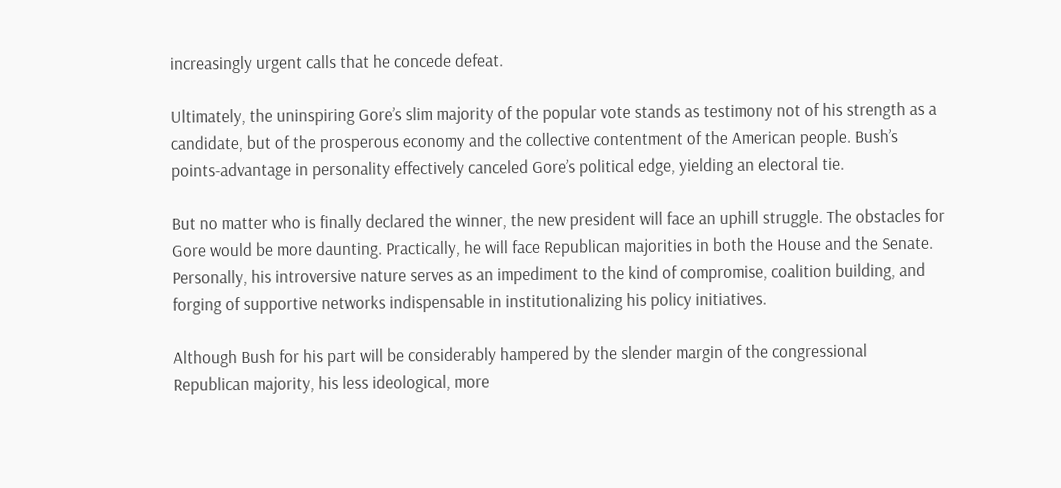increasingly urgent calls that he concede defeat.

Ultimately, the uninspiring Gore’s slim majority of the popular vote stands as testimony not of his strength as a candidate, but of the prosperous economy and the collective contentment of the American people. Bush’s points-advantage in personality effectively canceled Gore’s political edge, yielding an electoral tie.

But no matter who is finally declared the winner, the new president will face an uphill struggle. The obstacles for Gore would be more daunting. Practically, he will face Republican majorities in both the House and the Senate. Personally, his introversive nature serves as an impediment to the kind of compromise, coalition building, and forging of supportive networks indispensable in institutionalizing his policy initiatives.

Although Bush for his part will be considerably hampered by the slender margin of the congressional Republican majority, his less ideological, more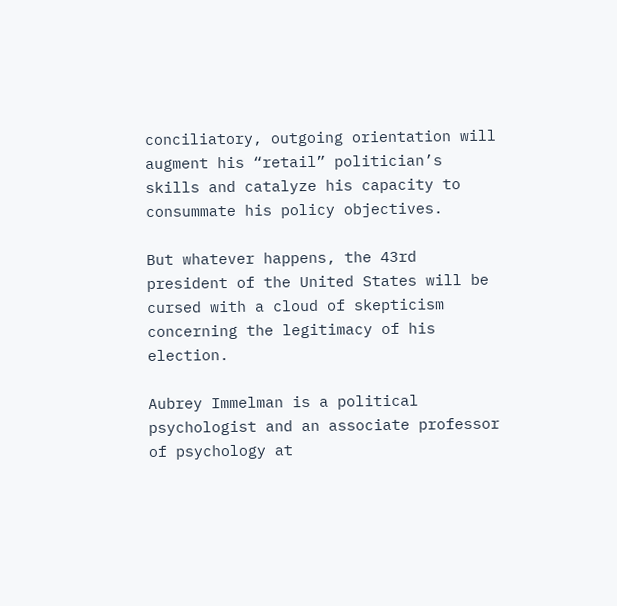conciliatory, outgoing orientation will augment his “retail” politician’s skills and catalyze his capacity to consummate his policy objectives.

But whatever happens, the 43rd president of the United States will be cursed with a cloud of skepticism concerning the legitimacy of his election.

Aubrey Immelman is a political psychologist and an associate professor of psychology at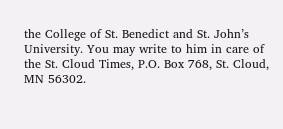the College of St. Benedict and St. John’s University. You may write to him in care of the St. Cloud Times, P.O. Box 768, St. Cloud, MN 56302.